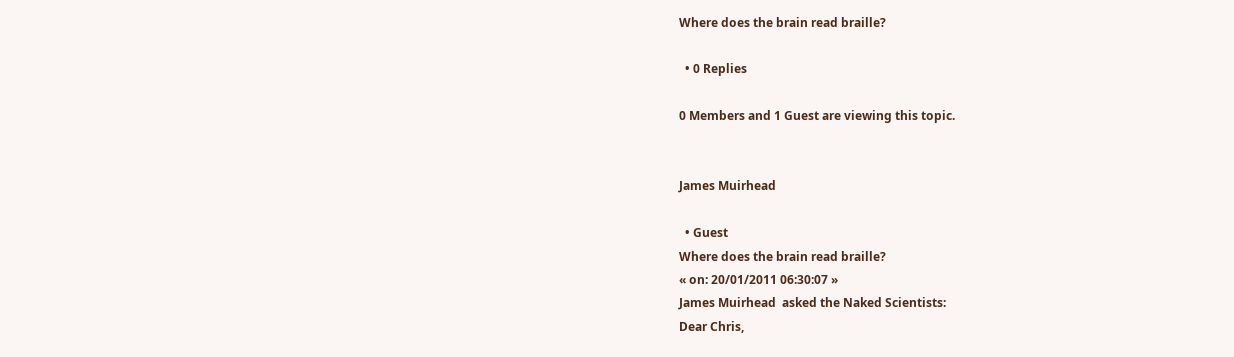Where does the brain read braille?

  • 0 Replies

0 Members and 1 Guest are viewing this topic.


James Muirhead

  • Guest
Where does the brain read braille?
« on: 20/01/2011 06:30:07 »
James Muirhead  asked the Naked Scientists:
Dear Chris,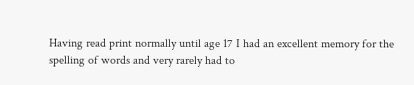Having read print normally until age 17 I had an excellent memory for the spelling of words and very rarely had to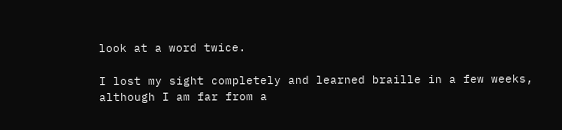look at a word twice.

I lost my sight completely and learned braille in a few weeks, although I am far from a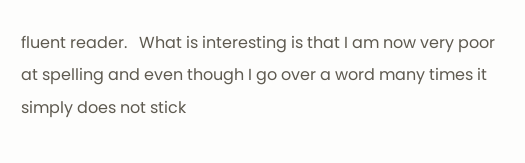fluent reader.   What is interesting is that I am now very poor at spelling and even though I go over a word many times it simply does not stick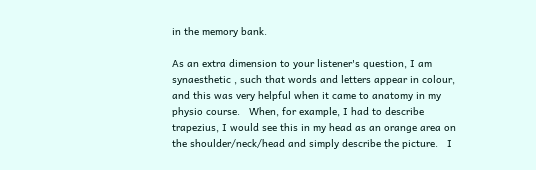in the memory bank.

As an extra dimension to your listener's question, I am synaesthetic , such that words and letters appear in colour, and this was very helpful when it came to anatomy in my physio course.   When, for example, I had to describe  trapezius, I would see this in my head as an orange area on the shoulder/neck/head and simply describe the picture.   I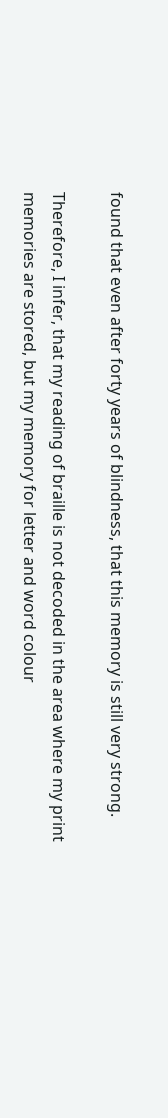found that even after forty years of blindness, that this memory is still very strong.

Therefore, I infer, that my reading of braille is not decoded in the area where my print memories are stored, but my memory for letter and word colour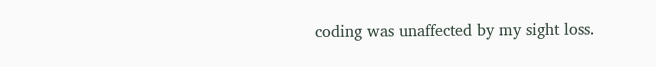coding was unaffected by my sight loss.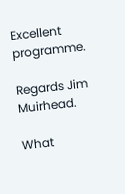Excellent programme.

Regards Jim Muirhead.

What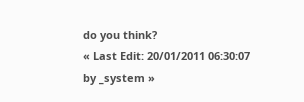do you think?
« Last Edit: 20/01/2011 06:30:07 by _system »